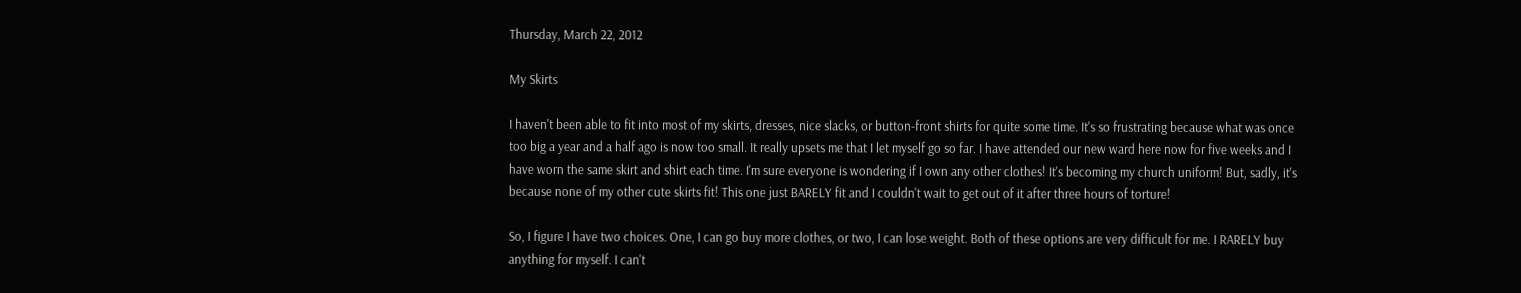Thursday, March 22, 2012

My Skirts

I haven't been able to fit into most of my skirts, dresses, nice slacks, or button-front shirts for quite some time. It's so frustrating because what was once too big a year and a half ago is now too small. It really upsets me that I let myself go so far. I have attended our new ward here now for five weeks and I have worn the same skirt and shirt each time. I'm sure everyone is wondering if I own any other clothes! It's becoming my church uniform! But, sadly, it's because none of my other cute skirts fit! This one just BARELY fit and I couldn't wait to get out of it after three hours of torture!

So, I figure I have two choices. One, I can go buy more clothes, or two, I can lose weight. Both of these options are very difficult for me. I RARELY buy anything for myself. I can't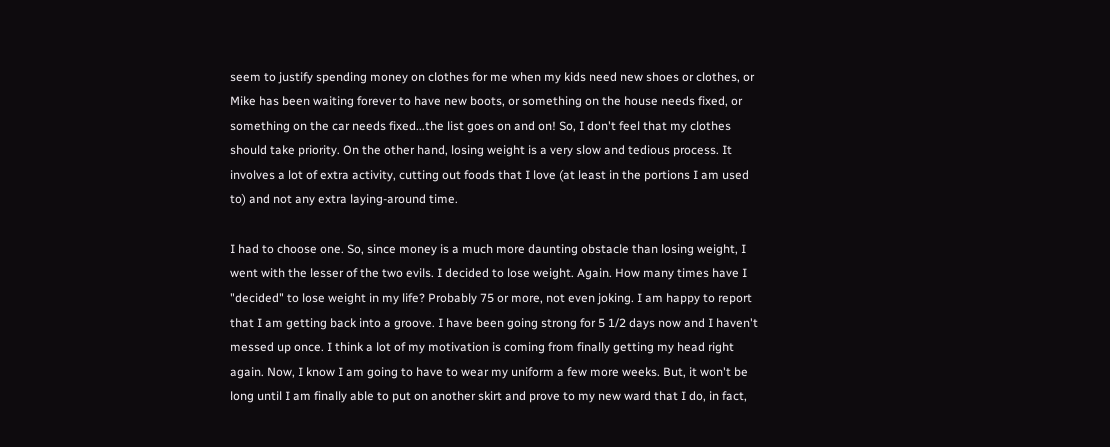seem to justify spending money on clothes for me when my kids need new shoes or clothes, or Mike has been waiting forever to have new boots, or something on the house needs fixed, or something on the car needs fixed...the list goes on and on! So, I don't feel that my clothes should take priority. On the other hand, losing weight is a very slow and tedious process. It involves a lot of extra activity, cutting out foods that I love (at least in the portions I am used to) and not any extra laying-around time.

I had to choose one. So, since money is a much more daunting obstacle than losing weight, I went with the lesser of the two evils. I decided to lose weight. Again. How many times have I "decided" to lose weight in my life? Probably 75 or more, not even joking. I am happy to report that I am getting back into a groove. I have been going strong for 5 1/2 days now and I haven't messed up once. I think a lot of my motivation is coming from finally getting my head right again. Now, I know I am going to have to wear my uniform a few more weeks. But, it won't be long until I am finally able to put on another skirt and prove to my new ward that I do, in fact,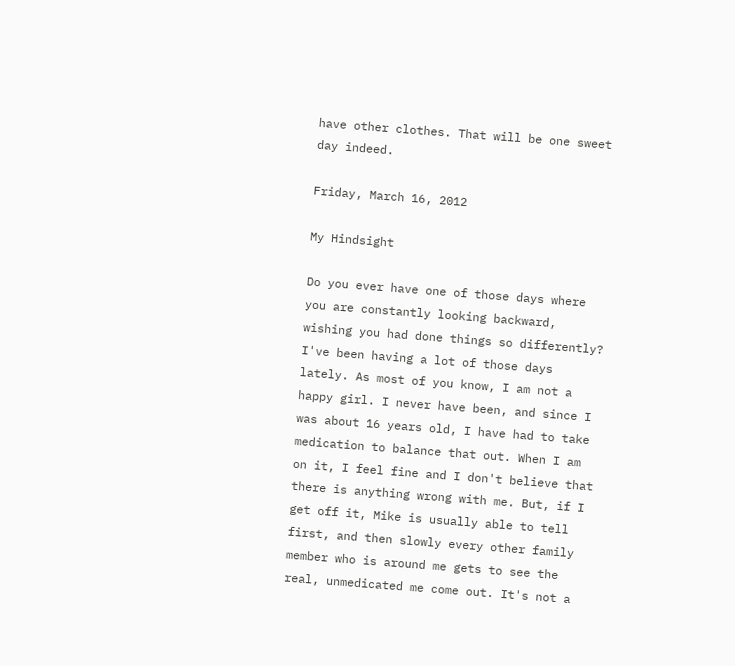have other clothes. That will be one sweet day indeed.

Friday, March 16, 2012

My Hindsight

Do you ever have one of those days where you are constantly looking backward, wishing you had done things so differently? I've been having a lot of those days lately. As most of you know, I am not a happy girl. I never have been, and since I was about 16 years old, I have had to take medication to balance that out. When I am on it, I feel fine and I don't believe that there is anything wrong with me. But, if I get off it, Mike is usually able to tell first, and then slowly every other family member who is around me gets to see the real, unmedicated me come out. It's not a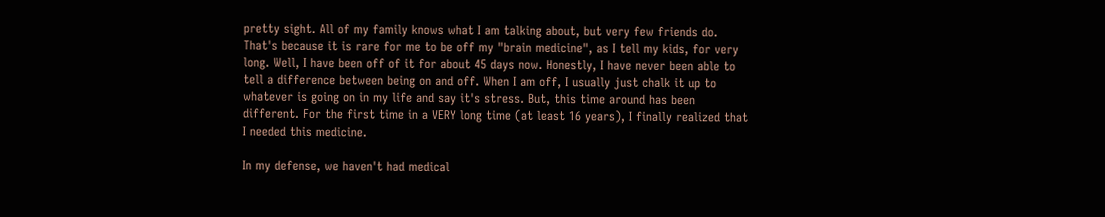pretty sight. All of my family knows what I am talking about, but very few friends do. That's because it is rare for me to be off my "brain medicine", as I tell my kids, for very long. Well, I have been off of it for about 45 days now. Honestly, I have never been able to tell a difference between being on and off. When I am off, I usually just chalk it up to whatever is going on in my life and say it's stress. But, this time around has been different. For the first time in a VERY long time (at least 16 years), I finally realized that I needed this medicine.

In my defense, we haven't had medical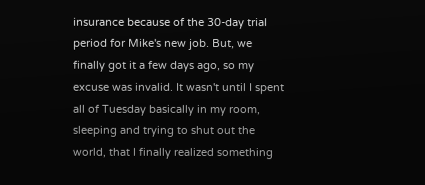insurance because of the 30-day trial period for Mike's new job. But, we finally got it a few days ago, so my excuse was invalid. It wasn't until I spent all of Tuesday basically in my room, sleeping and trying to shut out the world, that I finally realized something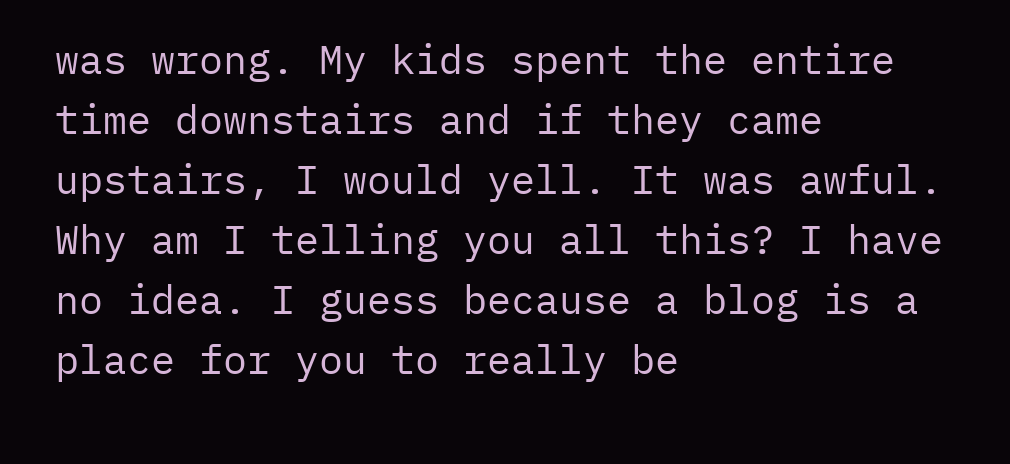was wrong. My kids spent the entire time downstairs and if they came upstairs, I would yell. It was awful. Why am I telling you all this? I have no idea. I guess because a blog is a place for you to really be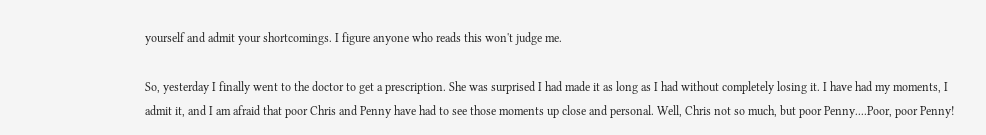yourself and admit your shortcomings. I figure anyone who reads this won't judge me.

So, yesterday I finally went to the doctor to get a prescription. She was surprised I had made it as long as I had without completely losing it. I have had my moments, I admit it, and I am afraid that poor Chris and Penny have had to see those moments up close and personal. Well, Chris not so much, but poor Penny....Poor, poor Penny!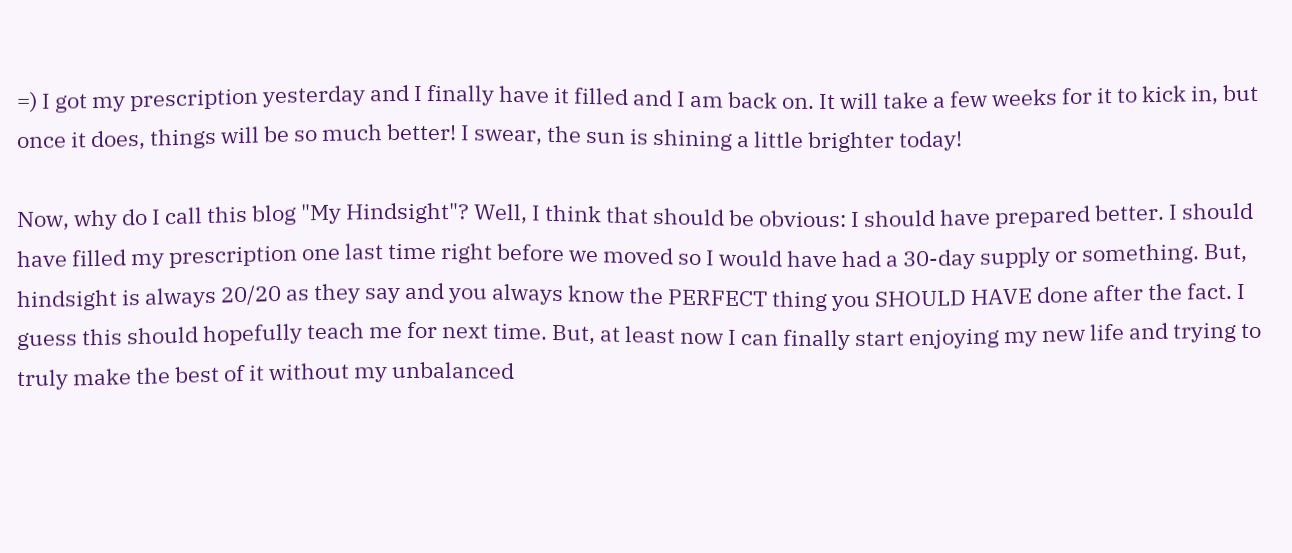=) I got my prescription yesterday and I finally have it filled and I am back on. It will take a few weeks for it to kick in, but once it does, things will be so much better! I swear, the sun is shining a little brighter today!

Now, why do I call this blog "My Hindsight"? Well, I think that should be obvious: I should have prepared better. I should have filled my prescription one last time right before we moved so I would have had a 30-day supply or something. But, hindsight is always 20/20 as they say and you always know the PERFECT thing you SHOULD HAVE done after the fact. I guess this should hopefully teach me for next time. But, at least now I can finally start enjoying my new life and trying to truly make the best of it without my unbalanced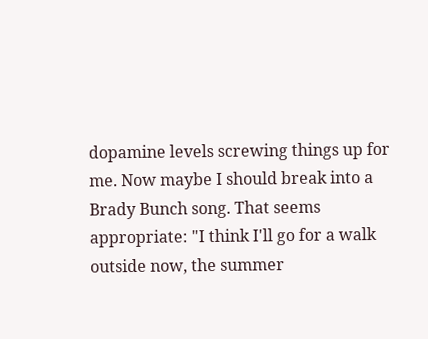dopamine levels screwing things up for me. Now maybe I should break into a Brady Bunch song. That seems appropriate: "I think I'll go for a walk outside now, the summer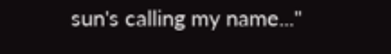sun's calling my name..."